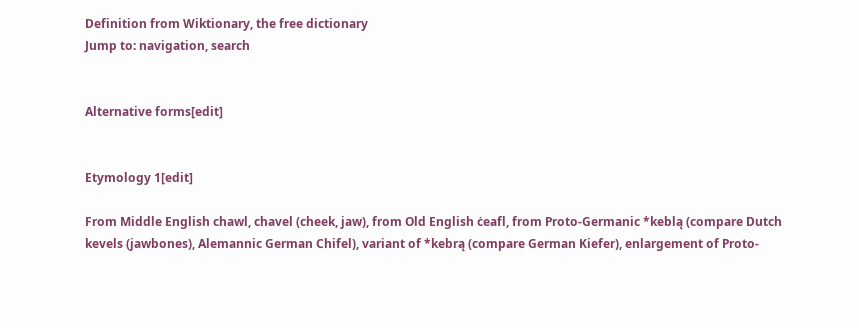Definition from Wiktionary, the free dictionary
Jump to: navigation, search


Alternative forms[edit]


Etymology 1[edit]

From Middle English chawl, chavel (cheek, jaw), from Old English ċeafl, from Proto-Germanic *keblą (compare Dutch kevels (jawbones), Alemannic German Chifel), variant of *kebrą (compare German Kiefer), enlargement of Proto-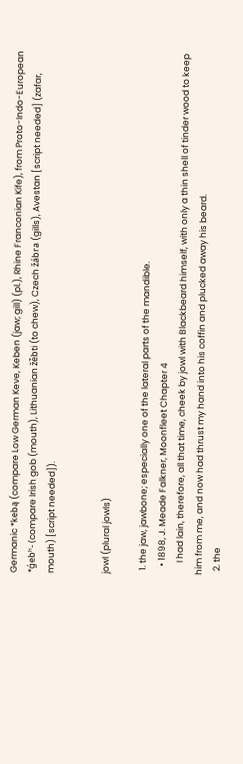Germanic *kebą (compare Low German Keve, Keben (jaw; gill) (pl.), Rhine Franconian Kife), from Proto-Indo-European *ǵebʰ- (compare Irish gob (mouth), Lithuanian žė̃bti (to chew), Czech žábra (gills), Avestan [script needed] (zafar, mouth) [script needed]).


jowl (plural jowls)

  1. the jaw, jawbone; especially one of the lateral parts of the mandible.
    • 1898, J. Meade Falkner, Moonfleet Chapter 4
      I had lain, therefore, all that time, cheek by jowl with Blackbeard himself, with only a thin shell of tinder wood to keep him from me, and now had thrust my hand into his coffin and plucked away his beard.
  2. the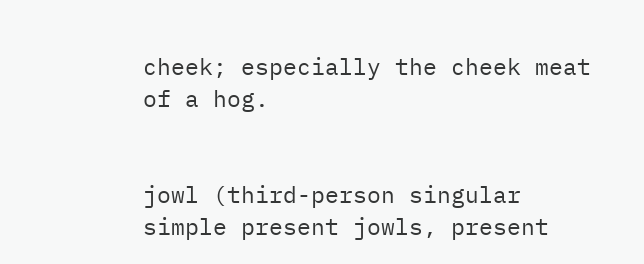cheek; especially the cheek meat of a hog.


jowl (third-person singular simple present jowls, present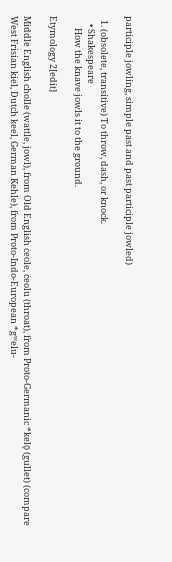participle jowling, simple past and past participle jowled)

  1. (obsolete, transitive) To throw, dash, or knock.
    • Shakespeare
      How the knave jowls it to the ground.

Etymology 2[edit]

Middle English cholle (wattle, jowl), from Old English ċeole, ċeolu (throat), from Proto-Germanic *kelǭ (gullet) (compare West Frisian kiel, Dutch keel, German Kehle), from Proto-Indo-European *gʷelu-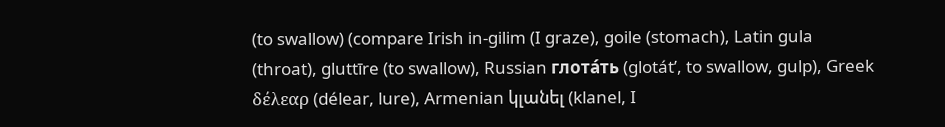(to swallow) (compare Irish in-gilim (I graze), goile (stomach), Latin gula (throat), gluttīre (to swallow), Russian глота́ть (glotátʹ, to swallow, gulp), Greek δέλεαρ (délear, lure), Armenian կլանել (klanel, I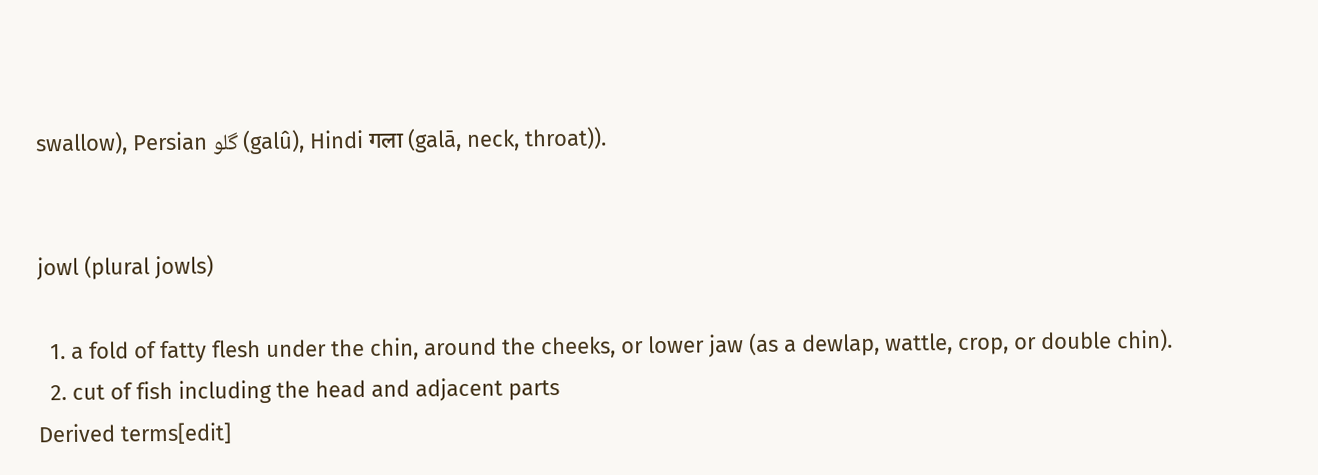swallow), Persian گلو (galû), Hindi गला (galā, neck, throat)).


jowl (plural jowls)

  1. a fold of fatty flesh under the chin, around the cheeks, or lower jaw (as a dewlap, wattle, crop, or double chin).
  2. cut of fish including the head and adjacent parts
Derived terms[edit]